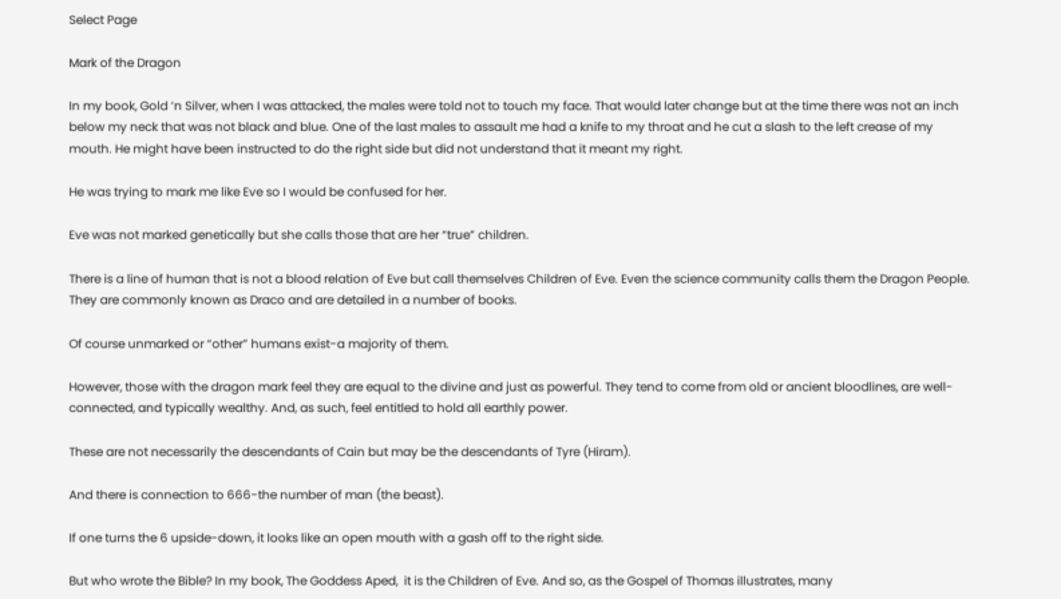Select Page

Mark of the Dragon

In my book, Gold ‘n Silver, when I was attacked, the males were told not to touch my face. That would later change but at the time there was not an inch below my neck that was not black and blue. One of the last males to assault me had a knife to my throat and he cut a slash to the left crease of my mouth. He might have been instructed to do the right side but did not understand that it meant my right.

He was trying to mark me like Eve so I would be confused for her.

Eve was not marked genetically but she calls those that are her “true” children.

There is a line of human that is not a blood relation of Eve but call themselves Children of Eve. Even the science community calls them the Dragon People. They are commonly known as Draco and are detailed in a number of books.

Of course unmarked or “other” humans exist-a majority of them.

However, those with the dragon mark feel they are equal to the divine and just as powerful. They tend to come from old or ancient bloodlines, are well-connected, and typically wealthy. And, as such, feel entitled to hold all earthly power.

These are not necessarily the descendants of Cain but may be the descendants of Tyre (Hiram).

And there is connection to 666-the number of man (the beast).

If one turns the 6 upside-down, it looks like an open mouth with a gash off to the right side.

But who wrote the Bible? In my book, The Goddess Aped,  it is the Children of Eve. And so, as the Gospel of Thomas illustrates, many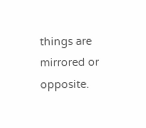things are mirrored or opposite.